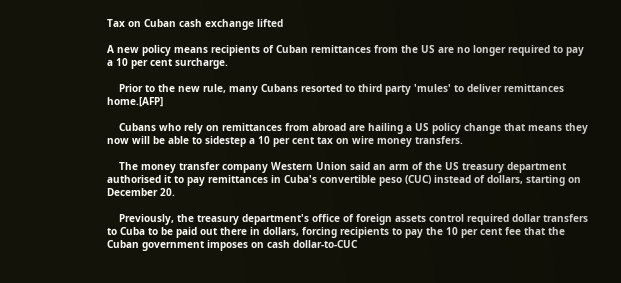Tax on Cuban cash exchange lifted

A new policy means recipients of Cuban remittances from the US are no longer required to pay a 10 per cent surcharge.

    Prior to the new rule, many Cubans resorted to third party 'mules' to deliver remittances home.[AFP]

    Cubans who rely on remittances from abroad are hailing a US policy change that means they now will be able to sidestep a 10 per cent tax on wire money transfers.

    The money transfer company Western Union said an arm of the US treasury department authorised it to pay remittances in Cuba's convertible peso (CUC) instead of dollars, starting on December 20.

    Previously, the treasury department's office of foreign assets control required dollar transfers to Cuba to be paid out there in dollars, forcing recipients to pay the 10 per cent fee that the Cuban government imposes on cash dollar-to-CUC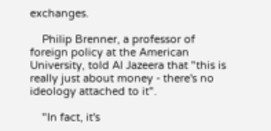exchanges.

    Philip Brenner, a professor of foreign policy at the American University, told Al Jazeera that "this is really just about money - there's no ideology attached to it".

    "In fact, it's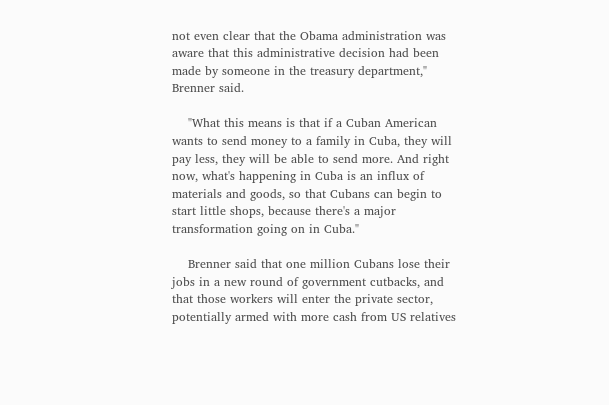not even clear that the Obama administration was aware that this administrative decision had been made by someone in the treasury department," Brenner said.

    "What this means is that if a Cuban American wants to send money to a family in Cuba, they will pay less, they will be able to send more. And right now, what's happening in Cuba is an influx of materials and goods, so that Cubans can begin to start little shops, because there's a major transformation going on in Cuba."

    Brenner said that one million Cubans lose their jobs in a new round of government cutbacks, and that those workers will enter the private sector, potentially armed with more cash from US relatives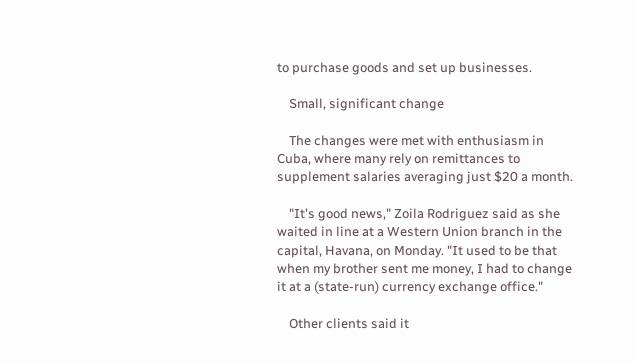to purchase goods and set up businesses.

    Small, significant change

    The changes were met with enthusiasm in Cuba, where many rely on remittances to supplement salaries averaging just $20 a month.

    "It's good news," Zoila Rodriguez said as she waited in line at a Western Union branch in the capital, Havana, on Monday. "It used to be that when my brother sent me money, I had to change it at a (state-run) currency exchange office."

    Other clients said it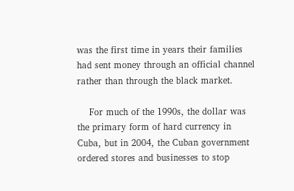was the first time in years their families had sent money through an official channel rather than through the black market.

    For much of the 1990s, the dollar was the primary form of hard currency in Cuba, but in 2004, the Cuban government ordered stores and businesses to stop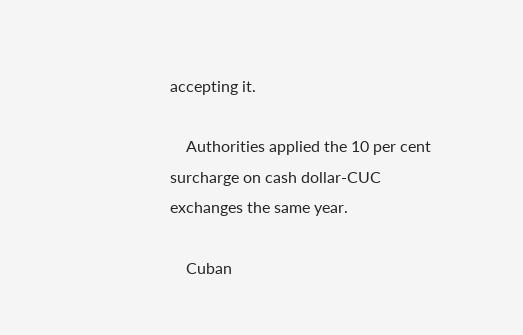accepting it.

    Authorities applied the 10 per cent surcharge on cash dollar-CUC exchanges the same year.

    Cuban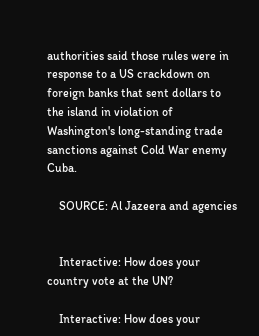authorities said those rules were in response to a US crackdown on foreign banks that sent dollars to the island in violation of Washington's long-standing trade sanctions against Cold War enemy Cuba.

    SOURCE: Al Jazeera and agencies


    Interactive: How does your country vote at the UN?

    Interactive: How does your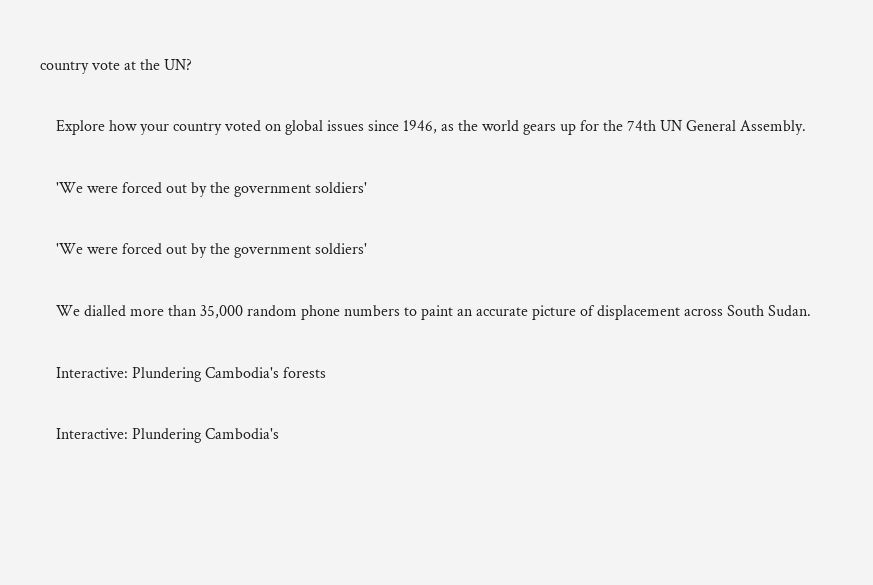country vote at the UN?

    Explore how your country voted on global issues since 1946, as the world gears up for the 74th UN General Assembly.

    'We were forced out by the government soldiers'

    'We were forced out by the government soldiers'

    We dialled more than 35,000 random phone numbers to paint an accurate picture of displacement across South Sudan.

    Interactive: Plundering Cambodia's forests

    Interactive: Plundering Cambodia's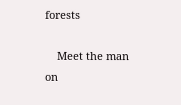forests

    Meet the man on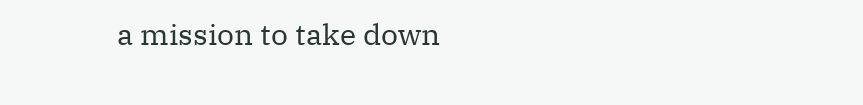a mission to take down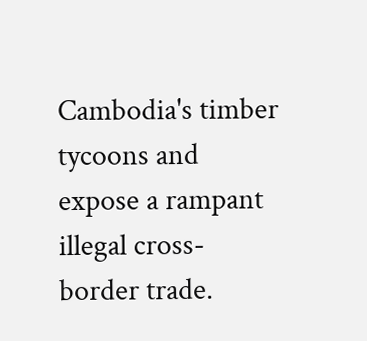Cambodia's timber tycoons and expose a rampant illegal cross-border trade.